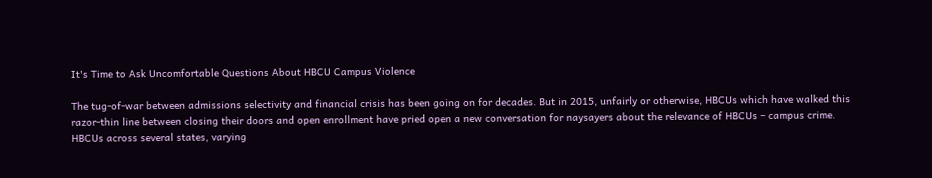It's Time to Ask Uncomfortable Questions About HBCU Campus Violence

The tug-of-war between admissions selectivity and financial crisis has been going on for decades. But in 2015, unfairly or otherwise, HBCUs which have walked this razor-thin line between closing their doors and open enrollment have pried open a new conversation for naysayers about the relevance of HBCUs – campus crime.
HBCUs across several states, varying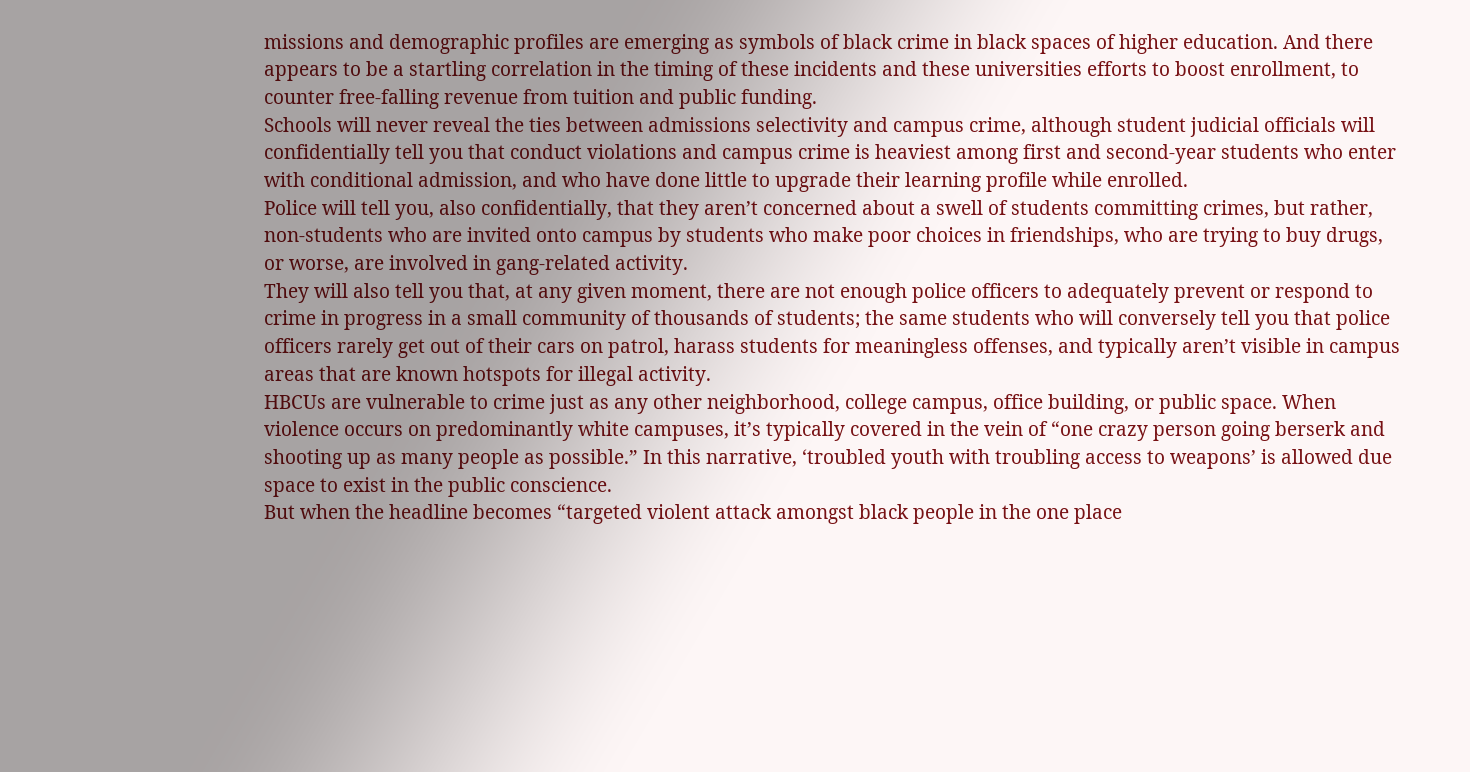missions and demographic profiles are emerging as symbols of black crime in black spaces of higher education. And there appears to be a startling correlation in the timing of these incidents and these universities efforts to boost enrollment, to counter free-falling revenue from tuition and public funding.
Schools will never reveal the ties between admissions selectivity and campus crime, although student judicial officials will confidentially tell you that conduct violations and campus crime is heaviest among first and second-year students who enter with conditional admission, and who have done little to upgrade their learning profile while enrolled.
Police will tell you, also confidentially, that they aren’t concerned about a swell of students committing crimes, but rather, non-students who are invited onto campus by students who make poor choices in friendships, who are trying to buy drugs, or worse, are involved in gang-related activity.
They will also tell you that, at any given moment, there are not enough police officers to adequately prevent or respond to crime in progress in a small community of thousands of students; the same students who will conversely tell you that police officers rarely get out of their cars on patrol, harass students for meaningless offenses, and typically aren’t visible in campus areas that are known hotspots for illegal activity.
HBCUs are vulnerable to crime just as any other neighborhood, college campus, office building, or public space. When violence occurs on predominantly white campuses, it’s typically covered in the vein of “one crazy person going berserk and shooting up as many people as possible.” In this narrative, ‘troubled youth with troubling access to weapons’ is allowed due space to exist in the public conscience.
But when the headline becomes “targeted violent attack amongst black people in the one place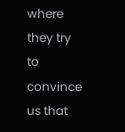where they try to convince us that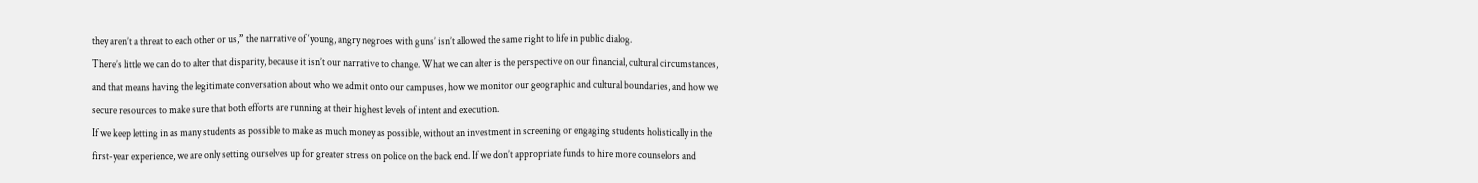they aren’t a threat to each other or us,” the narrative of ‘young, angry negroes with guns’ isn’t allowed the same right to life in public dialog.
There’s little we can do to alter that disparity, because it isn’t our narrative to change. What we can alter is the perspective on our financial, cultural circumstances, and that means having the legitimate conversation about who we admit onto our campuses, how we monitor our geographic and cultural boundaries, and how we secure resources to make sure that both efforts are running at their highest levels of intent and execution.
If we keep letting in as many students as possible to make as much money as possible, without an investment in screening or engaging students holistically in the first-year experience, we are only setting ourselves up for greater stress on police on the back end. If we don’t appropriate funds to hire more counselors and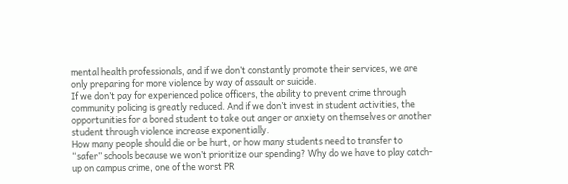mental health professionals, and if we don’t constantly promote their services, we are only preparing for more violence by way of assault or suicide.
If we don’t pay for experienced police officers, the ability to prevent crime through community policing is greatly reduced. And if we don’t invest in student activities, the opportunities for a bored student to take out anger or anxiety on themselves or another student through violence increase exponentially.
How many people should die or be hurt, or how many students need to transfer to “safer” schools because we won’t prioritize our spending? Why do we have to play catch-up on campus crime, one of the worst PR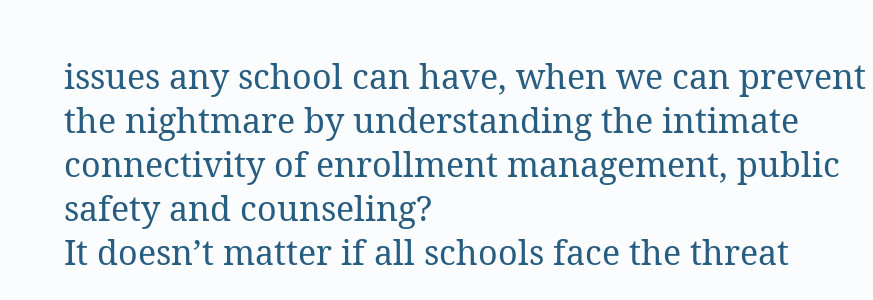issues any school can have, when we can prevent the nightmare by understanding the intimate connectivity of enrollment management, public safety and counseling?
It doesn’t matter if all schools face the threat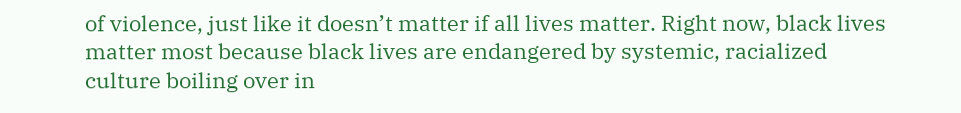of violence, just like it doesn’t matter if all lives matter. Right now, black lives matter most because black lives are endangered by systemic, racialized culture boiling over in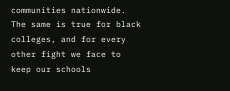communities nationwide.
The same is true for black colleges, and for every other fight we face to keep our schools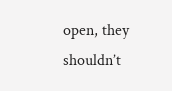open, they shouldn’t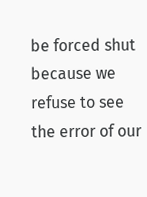be forced shut because we refuse to see the error of our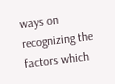ways on recognizing the factors which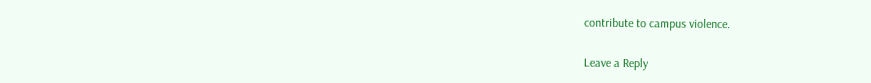contribute to campus violence.

Leave a Reply